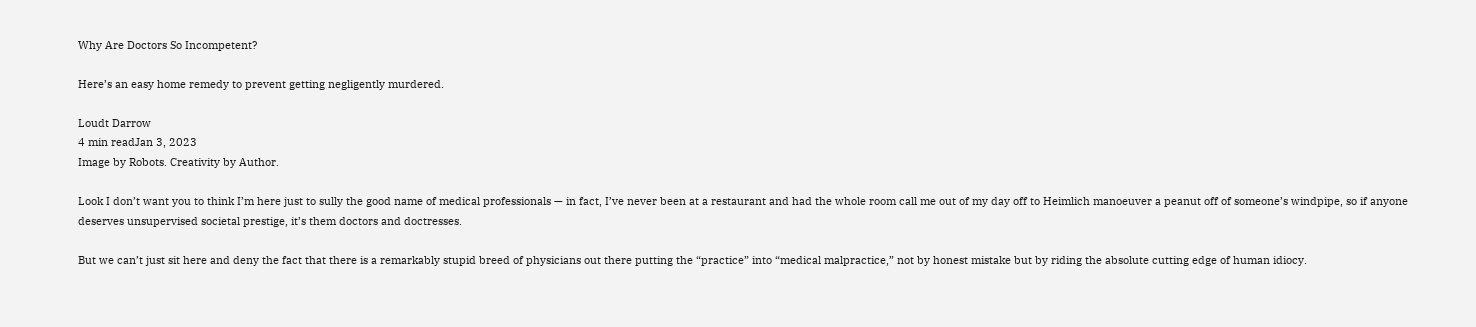Why Are Doctors So Incompetent?

Here’s an easy home remedy to prevent getting negligently murdered.

Loudt Darrow
4 min readJan 3, 2023
Image by Robots. Creativity by Author.

Look I don’t want you to think I’m here just to sully the good name of medical professionals — in fact, I’ve never been at a restaurant and had the whole room call me out of my day off to Heimlich manoeuver a peanut off of someone’s windpipe, so if anyone deserves unsupervised societal prestige, it’s them doctors and doctresses.

But we can’t just sit here and deny the fact that there is a remarkably stupid breed of physicians out there putting the “practice” into “medical malpractice,” not by honest mistake but by riding the absolute cutting edge of human idiocy.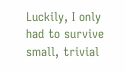Luckily, I only had to survive small, trivial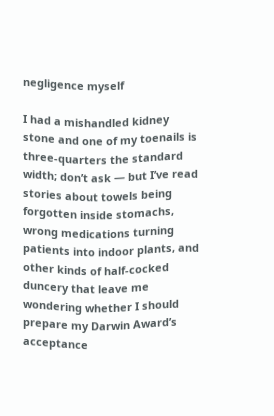negligence myself

I had a mishandled kidney stone and one of my toenails is three-quarters the standard width; don’t ask — but I’ve read stories about towels being forgotten inside stomachs, wrong medications turning patients into indoor plants, and other kinds of half-cocked duncery that leave me wondering whether I should prepare my Darwin Award’s acceptance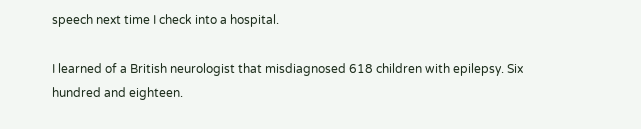speech next time I check into a hospital.

I learned of a British neurologist that misdiagnosed 618 children with epilepsy. Six hundred and eighteen.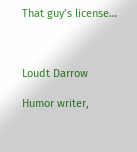That guy’s license…



Loudt Darrow

Humor writer,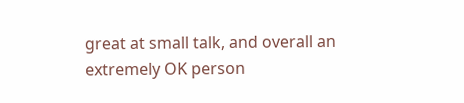great at small talk, and overall an extremely OK person